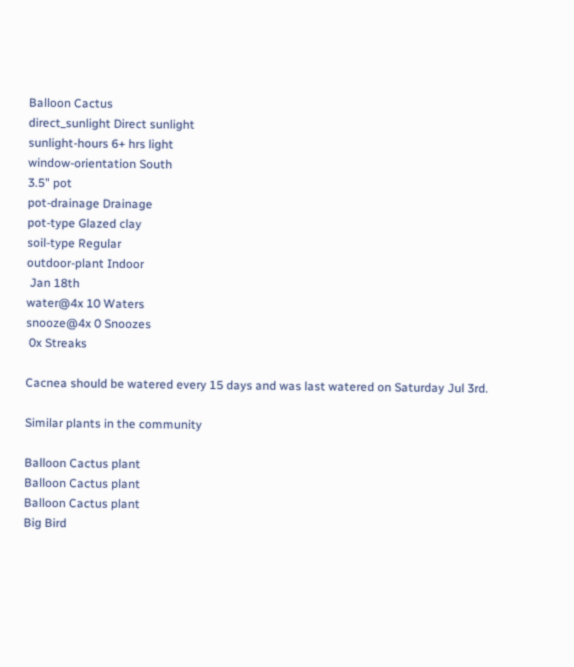Balloon Cactus
direct_sunlight Direct sunlight
sunlight-hours 6+ hrs light
window-orientation South
3.5" pot
pot-drainage Drainage
pot-type Glazed clay
soil-type Regular
outdoor-plant Indoor
 Jan 18th
water@4x 10 Waters
snooze@4x 0 Snoozes
 0x Streaks

Cacnea should be watered every 15 days and was last watered on Saturday Jul 3rd.

Similar plants in the community

Balloon Cactus plant
Balloon Cactus plant
Balloon Cactus plant
Big Bird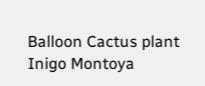Balloon Cactus plant
Inigo Montoya